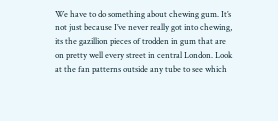We have to do something about chewing gum. It’s not just because I’ve never really got into chewing, its the gazillion pieces of trodden in gum that are on pretty well every street in central London. Look at the fan patterns outside any tube to see which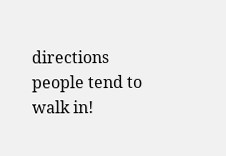directions people tend to walk in!